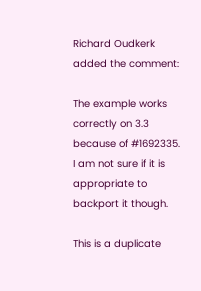Richard Oudkerk added the comment:

The example works correctly on 3.3 because of #1692335.  I am not sure if it is
appropriate to backport it though.

This is a duplicate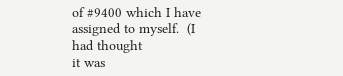of #9400 which I have assigned to myself.  (I had thought
it was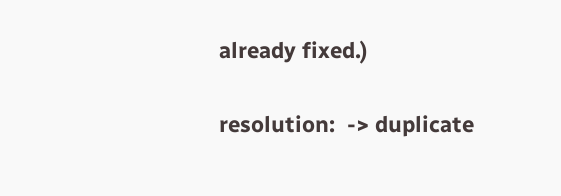already fixed.)

resolution:  -> duplicate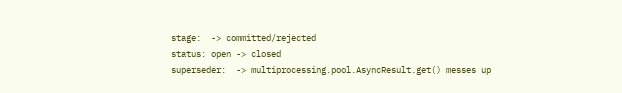stage:  -> committed/rejected
status: open -> closed
superseder:  -> multiprocessing.pool.AsyncResult.get() messes up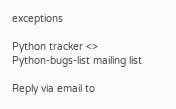exceptions

Python tracker <>
Python-bugs-list mailing list

Reply via email to